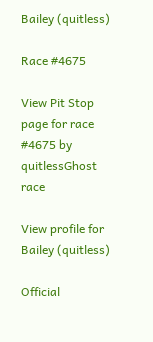Bailey (quitless)

Race #4675

View Pit Stop page for race #4675 by quitlessGhost race

View profile for Bailey (quitless)

Official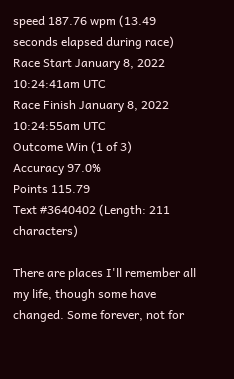speed 187.76 wpm (13.49 seconds elapsed during race)
Race Start January 8, 2022 10:24:41am UTC
Race Finish January 8, 2022 10:24:55am UTC
Outcome Win (1 of 3)
Accuracy 97.0%
Points 115.79
Text #3640402 (Length: 211 characters)

There are places I'll remember all my life, though some have changed. Some forever, not for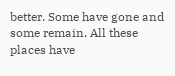better. Some have gone and some remain. All these places have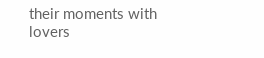their moments with lovers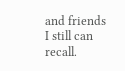and friends I still can recall.